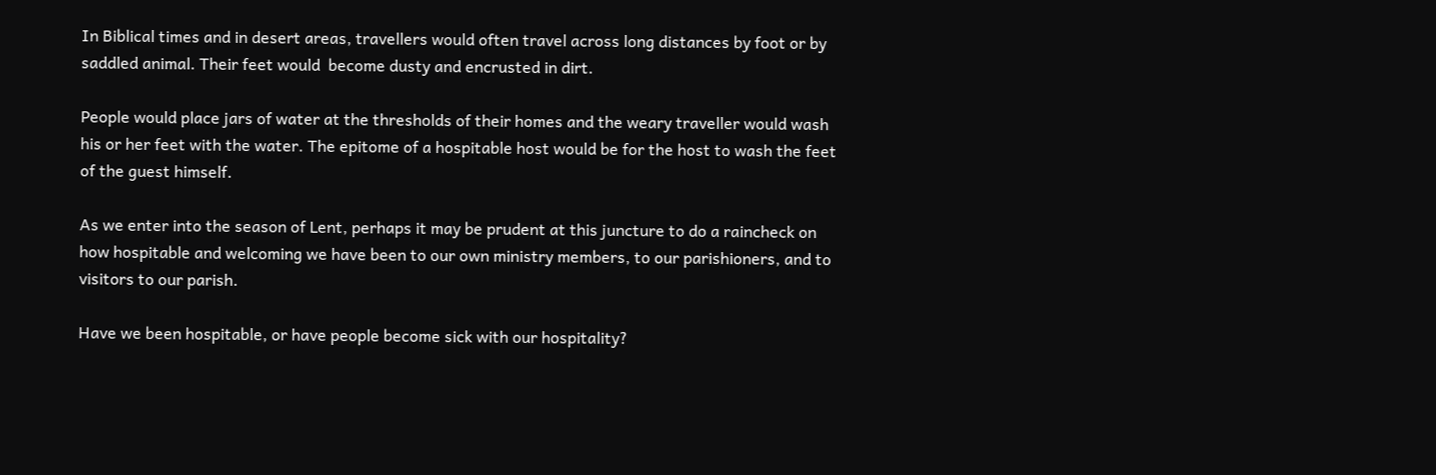In Biblical times and in desert areas, travellers would often travel across long distances by foot or by saddled animal. Their feet would  become dusty and encrusted in dirt.

People would place jars of water at the thresholds of their homes and the weary traveller would wash his or her feet with the water. The epitome of a hospitable host would be for the host to wash the feet of the guest himself.

As we enter into the season of Lent, perhaps it may be prudent at this juncture to do a raincheck on how hospitable and welcoming we have been to our own ministry members, to our parishioners, and to visitors to our parish.

Have we been hospitable, or have people become sick with our hospitality?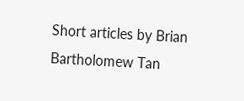Short articles by Brian Bartholomew Tan